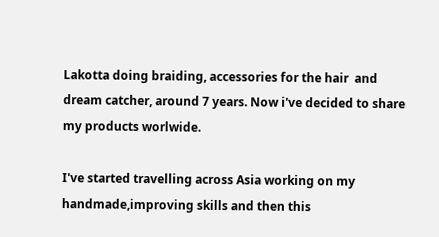Lakotta doing braiding, accessories for the hair  and dream catcher, around 7 years. Now i've decided to share my products worlwide.

I've started travelling across Asia working on my handmade,improving skills and then this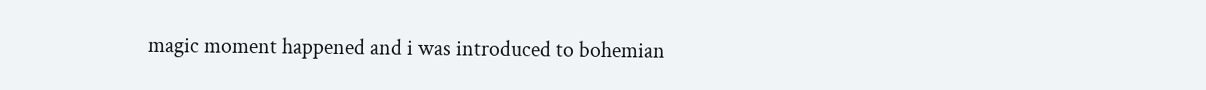magic moment happened and i was introduced to bohemian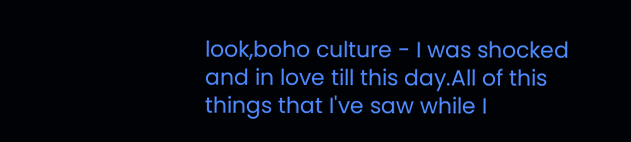look,boho culture - I was shocked and in love till this day.All of this things that I've saw while I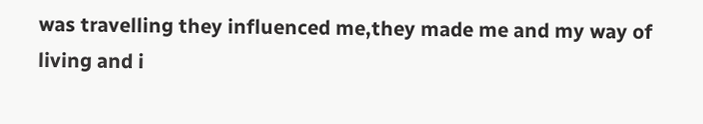was travelling they influenced me,they made me and my way of living and i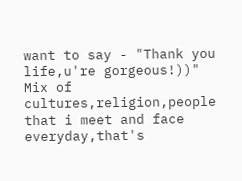want to say - "Thank you life,u're gorgeous!))" Mix of cultures,religion,people that i meet and face everyday,that's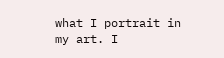what I portrait in my art. I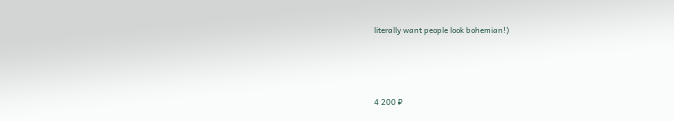literally want people look bohemian!)



4 200 ₽